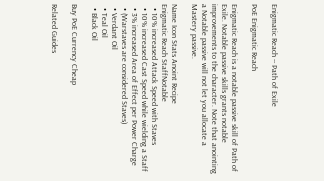Enigmatic Reach -- Path of Exile

PoE Enigmatic Reach

Enigmatic Reach is a notable passive skill of Path of Exile. Notable passive skills grants notable improvements to the character. Note that anointing a Notable passive will not let you allocate a Mastery passive.

Name Icon Stats Anoint Recipe
Enigmatic Reach StaffNotable
  • 10% increased Attack Speed with Staves
  • 10% increased Cast Speed while wielding a Staff
  • 3% increased Area of Effect per Power Charge
  • (Warstaves are considered Staves)
  • Verdant Oil
  • Teal Oil
  • Black Oil

Buy PoE Currency Cheap

Related Guides